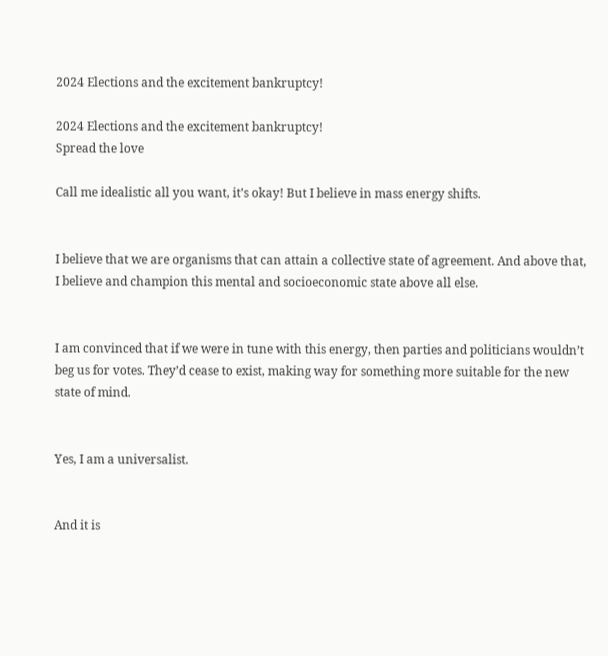2024 Elections and the excitement bankruptcy!

2024 Elections and the excitement bankruptcy!
Spread the love

Call me idealistic all you want, it’s okay! But I believe in mass energy shifts.


I believe that we are organisms that can attain a collective state of agreement. And above that, I believe and champion this mental and socioeconomic state above all else.


I am convinced that if we were in tune with this energy, then parties and politicians wouldn’t beg us for votes. They’d cease to exist, making way for something more suitable for the new state of mind.


Yes, I am a universalist.


And it is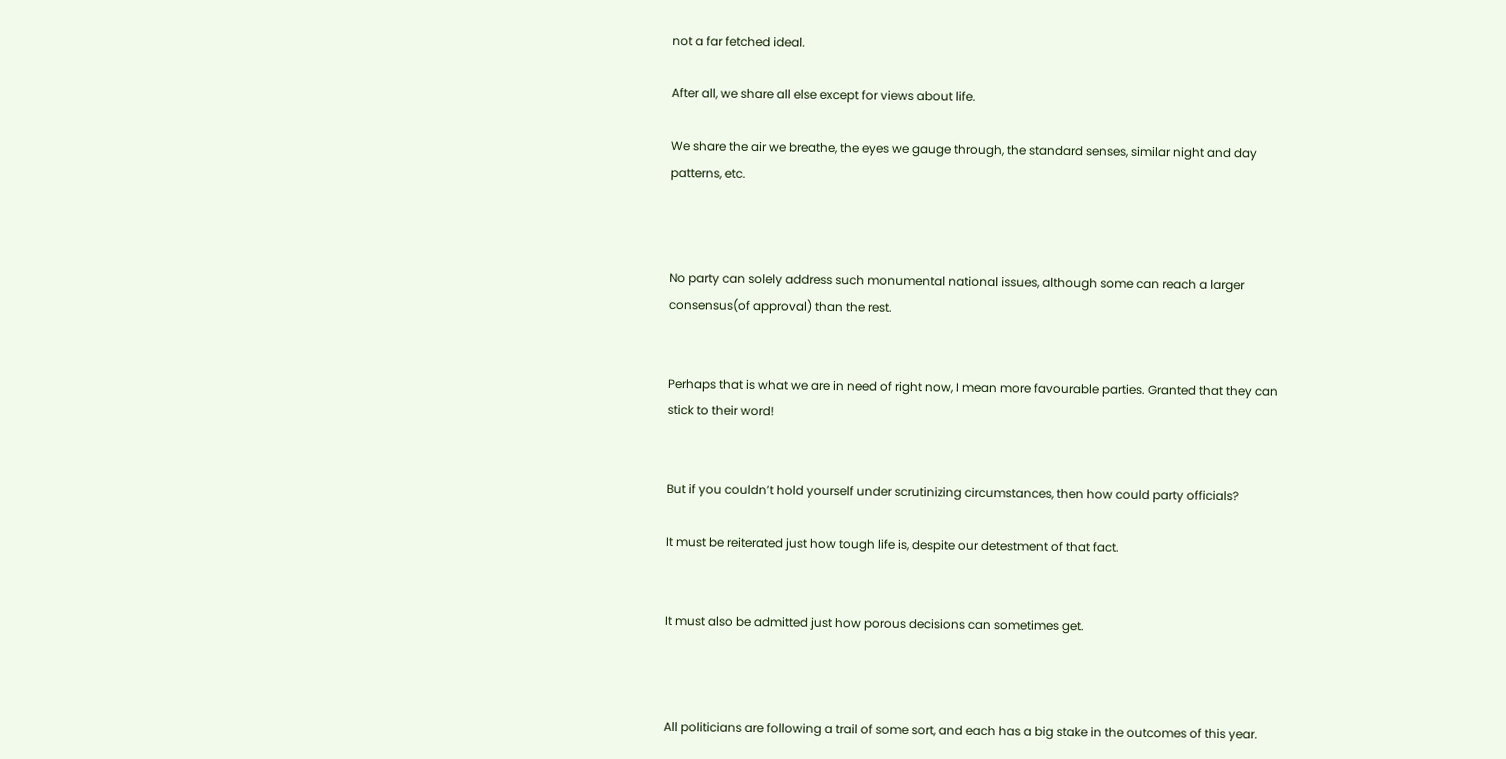not a far fetched ideal.

After all, we share all else except for views about life.

We share the air we breathe, the eyes we gauge through, the standard senses, similar night and day patterns, etc.



No party can solely address such monumental national issues, although some can reach a larger consensus(of approval) than the rest.


Perhaps that is what we are in need of right now, I mean more favourable parties. Granted that they can stick to their word!


But if you couldn’t hold yourself under scrutinizing circumstances, then how could party officials?

It must be reiterated just how tough life is, despite our detestment of that fact.


It must also be admitted just how porous decisions can sometimes get.



All politicians are following a trail of some sort, and each has a big stake in the outcomes of this year.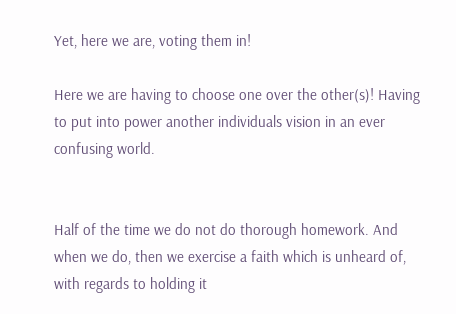Yet, here we are, voting them in!

Here we are having to choose one over the other(s)! Having to put into power another individuals vision in an ever confusing world.


Half of the time we do not do thorough homework. And when we do, then we exercise a faith which is unheard of, with regards to holding it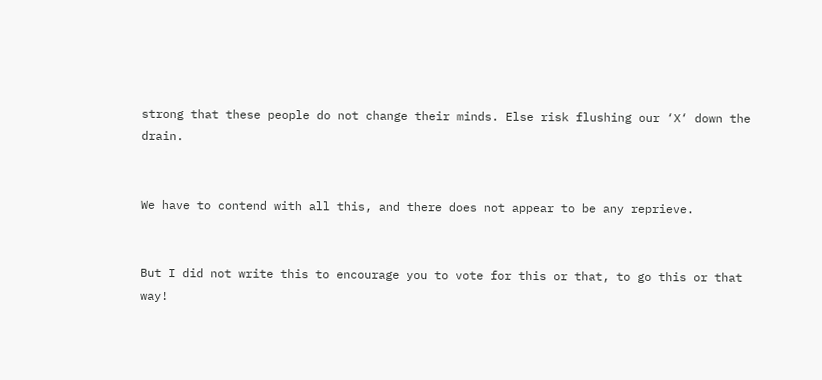strong that these people do not change their minds. Else risk flushing our ‘X‘ down the drain.


We have to contend with all this, and there does not appear to be any reprieve.


But I did not write this to encourage you to vote for this or that, to go this or that way!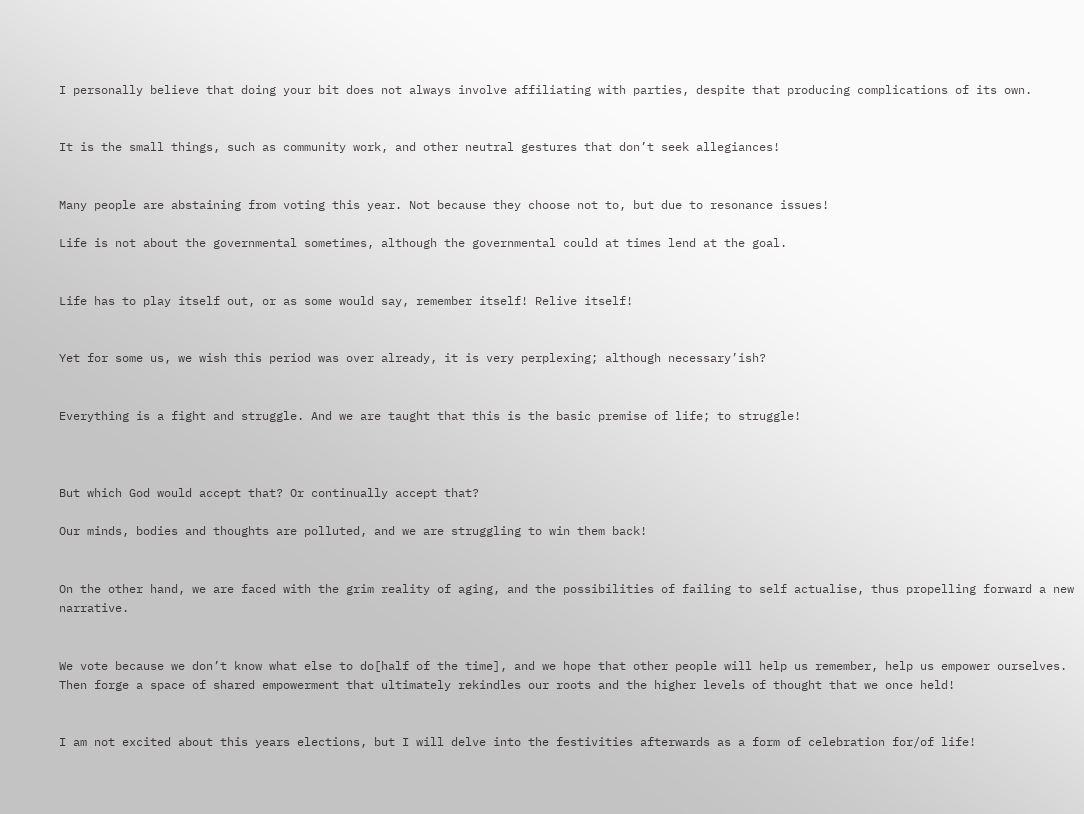I personally believe that doing your bit does not always involve affiliating with parties, despite that producing complications of its own.


It is the small things, such as community work, and other neutral gestures that don’t seek allegiances!


Many people are abstaining from voting this year. Not because they choose not to, but due to resonance issues!

Life is not about the governmental sometimes, although the governmental could at times lend at the goal.


Life has to play itself out, or as some would say, remember itself! Relive itself!


Yet for some us, we wish this period was over already, it is very perplexing; although necessary’ish?


Everything is a fight and struggle. And we are taught that this is the basic premise of life; to struggle!



But which God would accept that? Or continually accept that?

Our minds, bodies and thoughts are polluted, and we are struggling to win them back!


On the other hand, we are faced with the grim reality of aging, and the possibilities of failing to self actualise, thus propelling forward a new narrative.


We vote because we don’t know what else to do[half of the time], and we hope that other people will help us remember, help us empower ourselves. Then forge a space of shared empowerment that ultimately rekindles our roots and the higher levels of thought that we once held!


I am not excited about this years elections, but I will delve into the festivities afterwards as a form of celebration for/of life!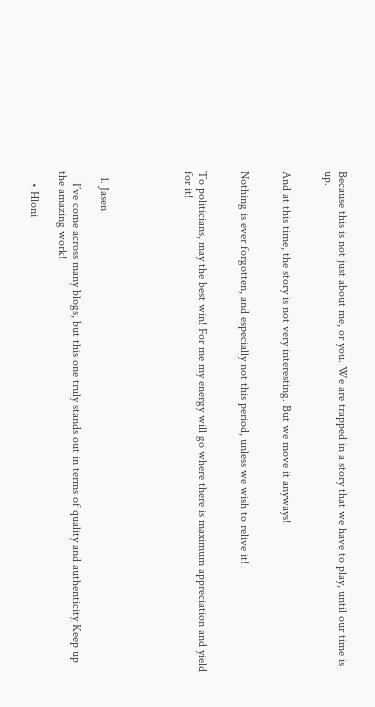Because this is not just about me, or you. We are trapped in a story that we have to play, until our time is up.


And at this time, the story is not very interesting. But we move it anyways!


Nothing is ever forgotten, and especially not this period, unless we wish to relive it!


To politicians, may the best win! For me my energy will go where there is maximum appreciation and yield for it!





  1. Jasen

    I’ve come across many blogs, but this one truly stands out in terms of quality and authenticity Keep up the amazing work!

    • Hloni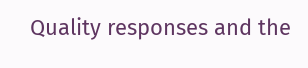Quality responses and the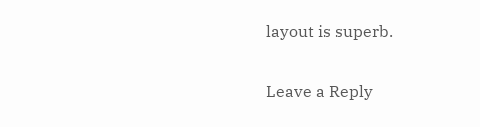layout is superb.

Leave a Reply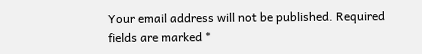Your email address will not be published. Required fields are marked *